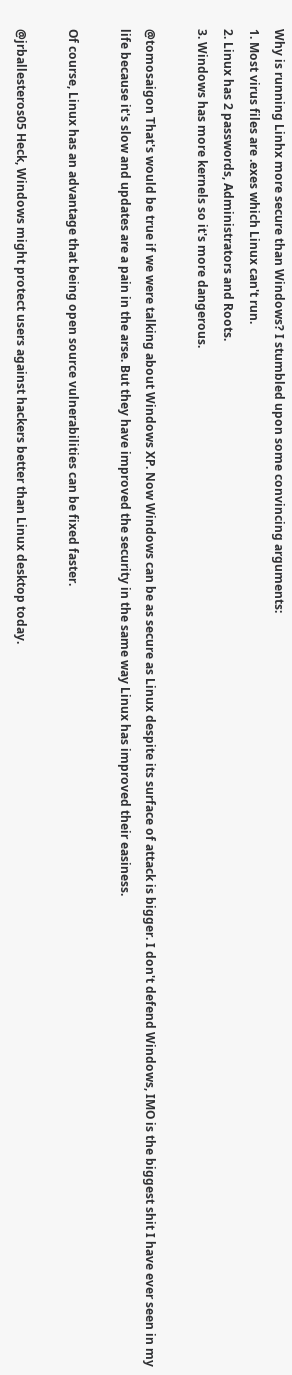Why is running Linhx more secure than Windows? I stumbled upon some convincing arguments:
1. Most virus files are .exes which Linux can't run.
2. Linux has 2 passwords, Administrators and Roots.
3. Windows has more kernels so it's more dangerous.

@tomosaigon That's would be true if we were talking about Windows XP. Now Windows can be as secure as Linux despite its surface of attack is bigger. I don't defend Windows, IMO is the biggest shit I have ever seen in my life because it's slow and updates are a pain in the arse. But they have improved the security in the same way Linux has improved their easiness.

Of course, Linux has an advantage that being open source vulnerabilities can be fixed faster.

@jrballesteros05 Heck, Windows might protect users against hackers better than Linux desktop today.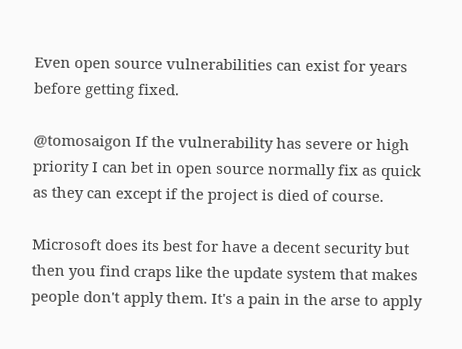Even open source vulnerabilities can exist for years before getting fixed.

@tomosaigon If the vulnerability has severe or high priority I can bet in open source normally fix as quick as they can except if the project is died of course.

Microsoft does its best for have a decent security but then you find craps like the update system that makes people don't apply them. It's a pain in the arse to apply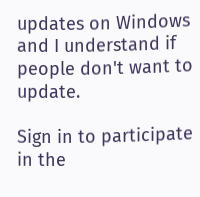updates on Windows and I understand if people don't want to update.

Sign in to participate in the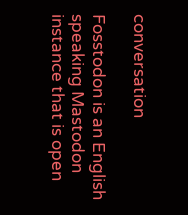conversation

Fosstodon is an English speaking Mastodon instance that is open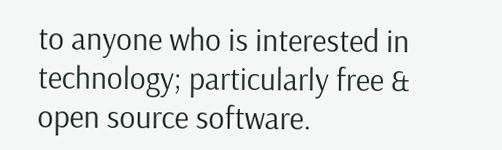to anyone who is interested in technology; particularly free & open source software.